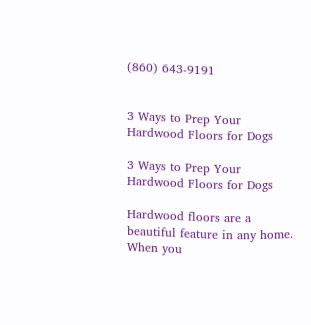(860) 643-9191


3 Ways to Prep Your Hardwood Floors for Dogs

3 Ways to Prep Your Hardwood Floors for Dogs

Hardwood floors are a beautiful feature in any home. When you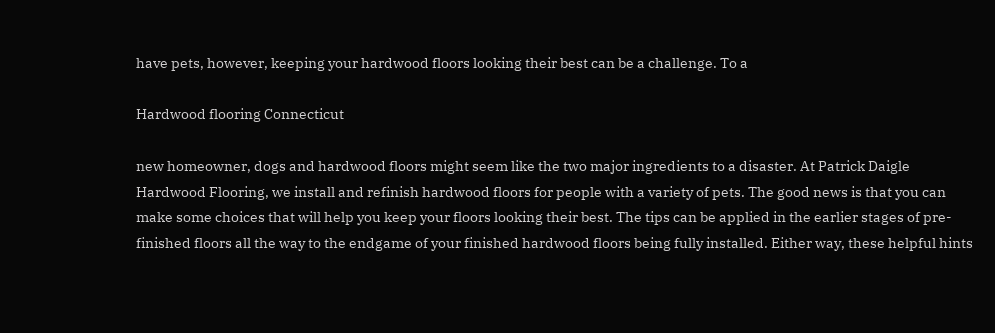have pets, however, keeping your hardwood floors looking their best can be a challenge. To a

Hardwood flooring Connecticut

new homeowner, dogs and hardwood floors might seem like the two major ingredients to a disaster. At Patrick Daigle Hardwood Flooring, we install and refinish hardwood floors for people with a variety of pets. The good news is that you can make some choices that will help you keep your floors looking their best. The tips can be applied in the earlier stages of pre-finished floors all the way to the endgame of your finished hardwood floors being fully installed. Either way, these helpful hints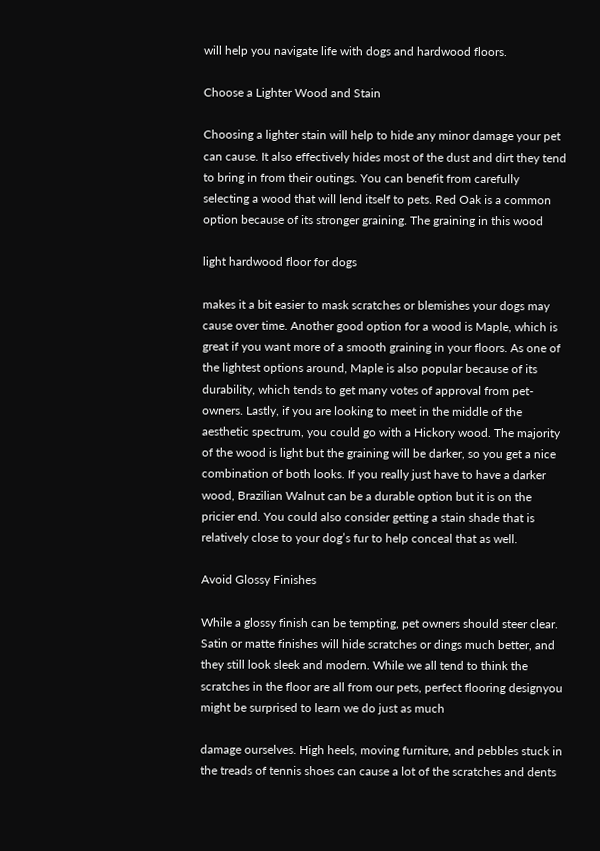will help you navigate life with dogs and hardwood floors.

Choose a Lighter Wood and Stain

Choosing a lighter stain will help to hide any minor damage your pet can cause. It also effectively hides most of the dust and dirt they tend to bring in from their outings. You can benefit from carefully selecting a wood that will lend itself to pets. Red Oak is a common option because of its stronger graining. The graining in this wood

light hardwood floor for dogs

makes it a bit easier to mask scratches or blemishes your dogs may cause over time. Another good option for a wood is Maple, which is great if you want more of a smooth graining in your floors. As one of the lightest options around, Maple is also popular because of its durability, which tends to get many votes of approval from pet-owners. Lastly, if you are looking to meet in the middle of the aesthetic spectrum, you could go with a Hickory wood. The majority of the wood is light but the graining will be darker, so you get a nice combination of both looks. If you really just have to have a darker wood, Brazilian Walnut can be a durable option but it is on the pricier end. You could also consider getting a stain shade that is relatively close to your dog’s fur to help conceal that as well.

Avoid Glossy Finishes

While a glossy finish can be tempting, pet owners should steer clear. Satin or matte finishes will hide scratches or dings much better, and they still look sleek and modern. While we all tend to think the scratches in the floor are all from our pets, perfect flooring designyou might be surprised to learn we do just as much

damage ourselves. High heels, moving furniture, and pebbles stuck in the treads of tennis shoes can cause a lot of the scratches and dents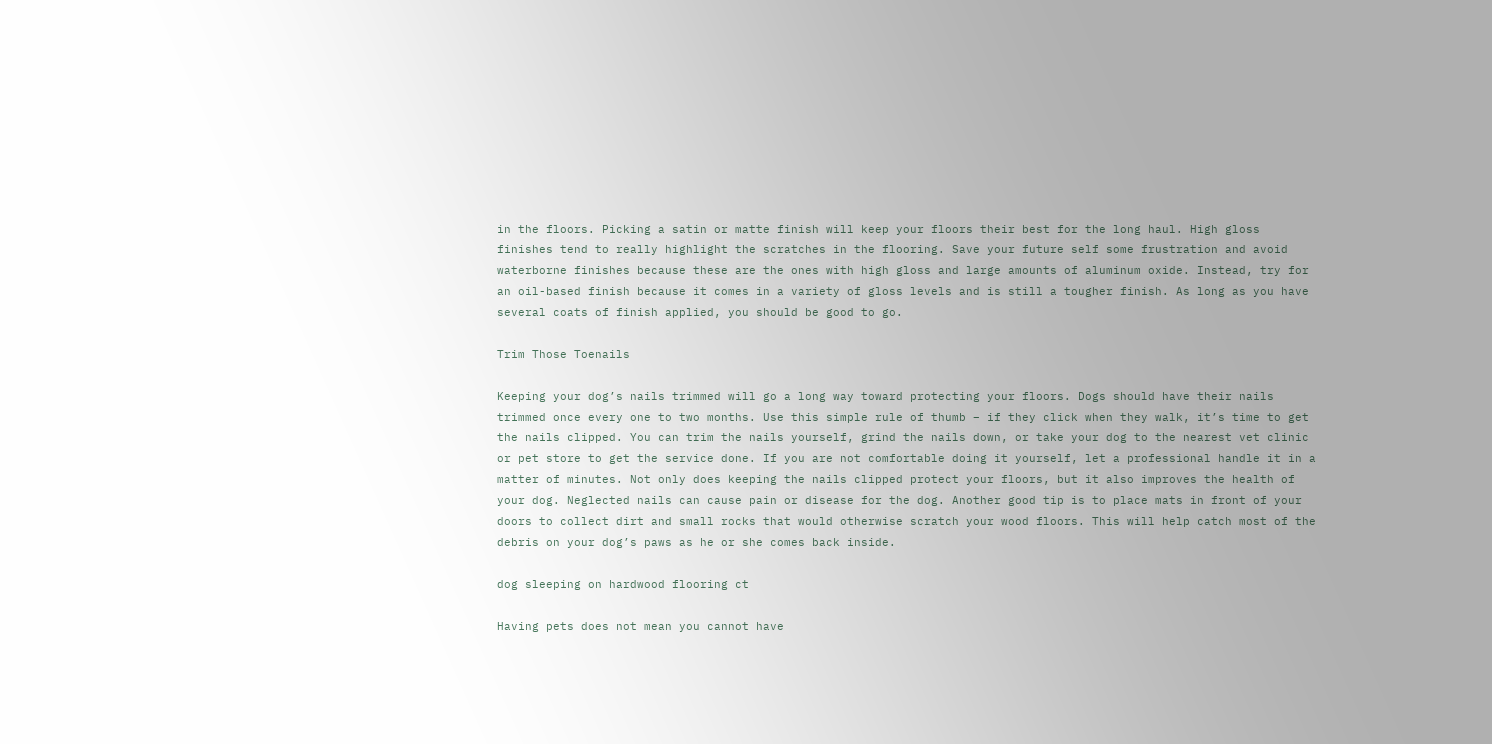in the floors. Picking a satin or matte finish will keep your floors their best for the long haul. High gloss finishes tend to really highlight the scratches in the flooring. Save your future self some frustration and avoid waterborne finishes because these are the ones with high gloss and large amounts of aluminum oxide. Instead, try for an oil-based finish because it comes in a variety of gloss levels and is still a tougher finish. As long as you have several coats of finish applied, you should be good to go.

Trim Those Toenails

Keeping your dog’s nails trimmed will go a long way toward protecting your floors. Dogs should have their nails trimmed once every one to two months. Use this simple rule of thumb – if they click when they walk, it’s time to get the nails clipped. You can trim the nails yourself, grind the nails down, or take your dog to the nearest vet clinic or pet store to get the service done. If you are not comfortable doing it yourself, let a professional handle it in a matter of minutes. Not only does keeping the nails clipped protect your floors, but it also improves the health of your dog. Neglected nails can cause pain or disease for the dog. Another good tip is to place mats in front of your doors to collect dirt and small rocks that would otherwise scratch your wood floors. This will help catch most of the debris on your dog’s paws as he or she comes back inside.

dog sleeping on hardwood flooring ct

Having pets does not mean you cannot have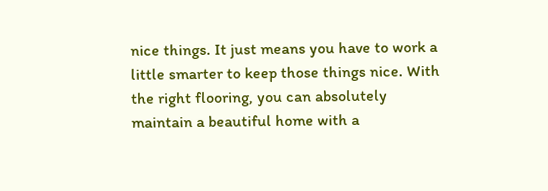nice things. It just means you have to work a little smarter to keep those things nice. With the right flooring, you can absolutely maintain a beautiful home with a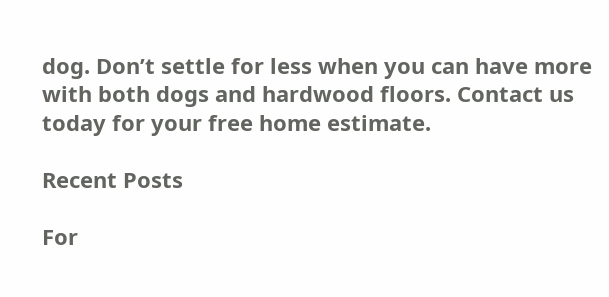dog. Don’t settle for less when you can have more with both dogs and hardwood floors. Contact us today for your free home estimate.

Recent Posts

For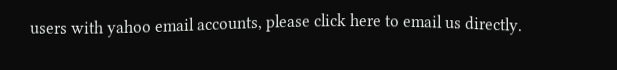users with yahoo email accounts, please click here to email us directly.